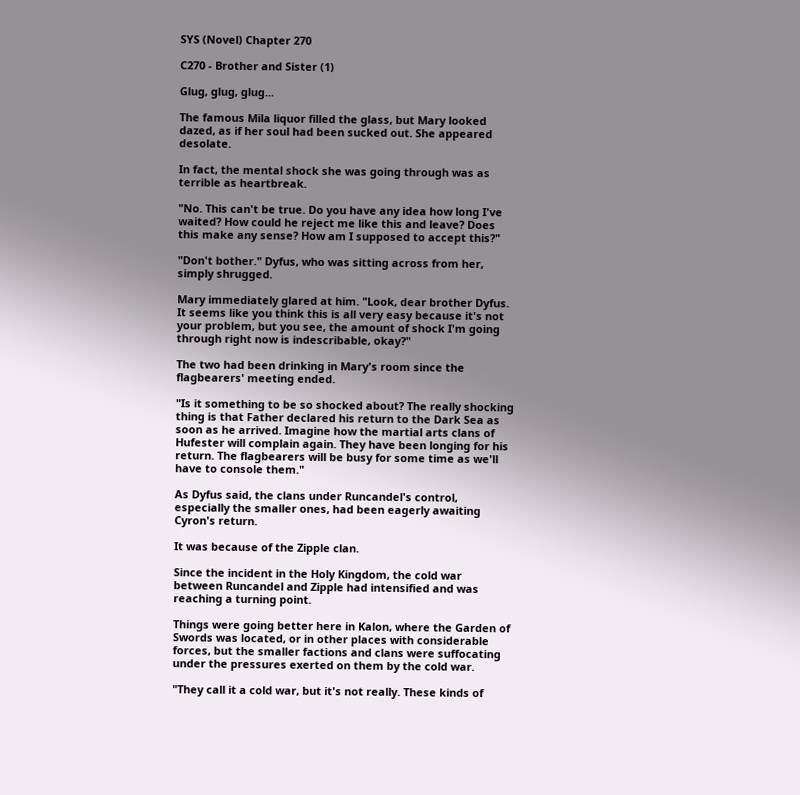SYS (Novel) Chapter 270

C270 - Brother and Sister (1)

Glug, glug, glug...

The famous Mila liquor filled the glass, but Mary looked dazed, as if her soul had been sucked out. She appeared desolate.

In fact, the mental shock she was going through was as terrible as heartbreak.

"No. This can't be true. Do you have any idea how long I've waited? How could he reject me like this and leave? Does this make any sense? How am I supposed to accept this?"

"Don't bother." Dyfus, who was sitting across from her, simply shrugged.

Mary immediately glared at him. "Look, dear brother Dyfus. It seems like you think this is all very easy because it's not your problem, but you see, the amount of shock I'm going through right now is indescribable, okay?"

The two had been drinking in Mary's room since the flagbearers' meeting ended.

"Is it something to be so shocked about? The really shocking thing is that Father declared his return to the Dark Sea as soon as he arrived. Imagine how the martial arts clans of Hufester will complain again. They have been longing for his return. The flagbearers will be busy for some time as we'll have to console them."

As Dyfus said, the clans under Runcandel's control, especially the smaller ones, had been eagerly awaiting Cyron's return.

It was because of the Zipple clan.

Since the incident in the Holy Kingdom, the cold war between Runcandel and Zipple had intensified and was reaching a turning point.

Things were going better here in Kalon, where the Garden of Swords was located, or in other places with considerable forces, but the smaller factions and clans were suffocating under the pressures exerted on them by the cold war.

"They call it a cold war, but it's not really. These kinds of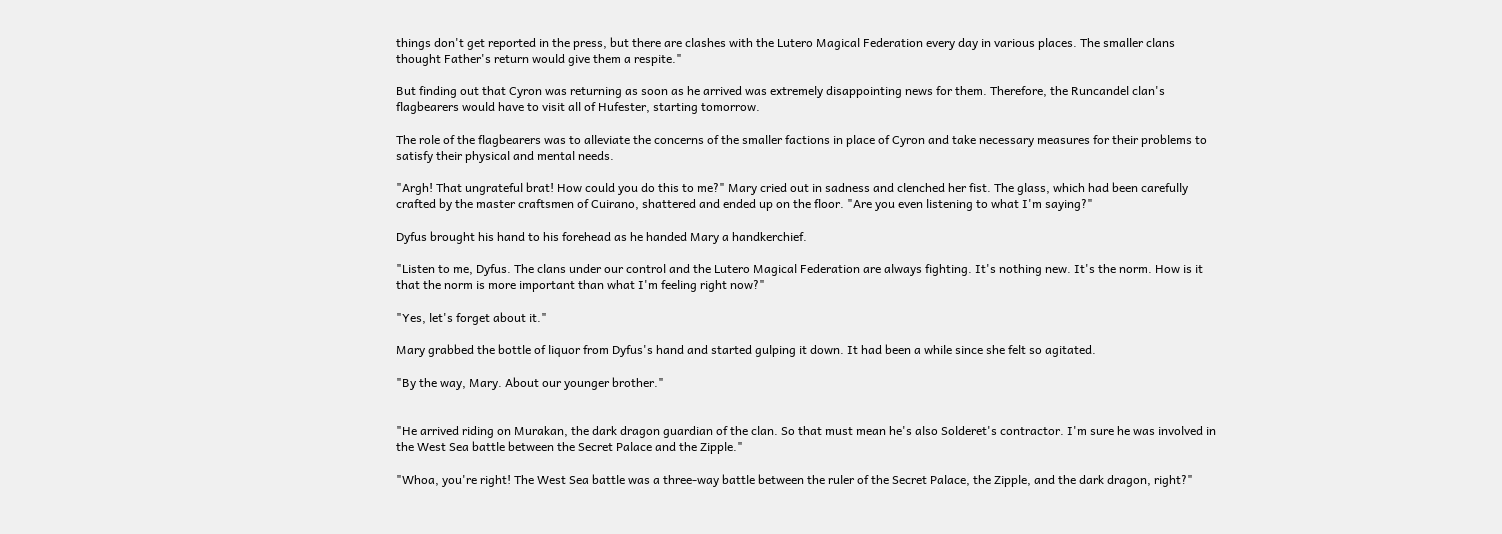things don't get reported in the press, but there are clashes with the Lutero Magical Federation every day in various places. The smaller clans thought Father's return would give them a respite."

But finding out that Cyron was returning as soon as he arrived was extremely disappointing news for them. Therefore, the Runcandel clan's flagbearers would have to visit all of Hufester, starting tomorrow.

The role of the flagbearers was to alleviate the concerns of the smaller factions in place of Cyron and take necessary measures for their problems to satisfy their physical and mental needs.

"Argh! That ungrateful brat! How could you do this to me?" Mary cried out in sadness and clenched her fist. The glass, which had been carefully crafted by the master craftsmen of Cuirano, shattered and ended up on the floor. "Are you even listening to what I'm saying?"

Dyfus brought his hand to his forehead as he handed Mary a handkerchief.

"Listen to me, Dyfus. The clans under our control and the Lutero Magical Federation are always fighting. It's nothing new. It's the norm. How is it that the norm is more important than what I'm feeling right now?"

"Yes, let's forget about it."

Mary grabbed the bottle of liquor from Dyfus's hand and started gulping it down. It had been a while since she felt so agitated.

"By the way, Mary. About our younger brother."


"He arrived riding on Murakan, the dark dragon guardian of the clan. So that must mean he's also Solderet's contractor. I'm sure he was involved in the West Sea battle between the Secret Palace and the Zipple."

"Whoa, you're right! The West Sea battle was a three-way battle between the ruler of the Secret Palace, the Zipple, and the dark dragon, right?"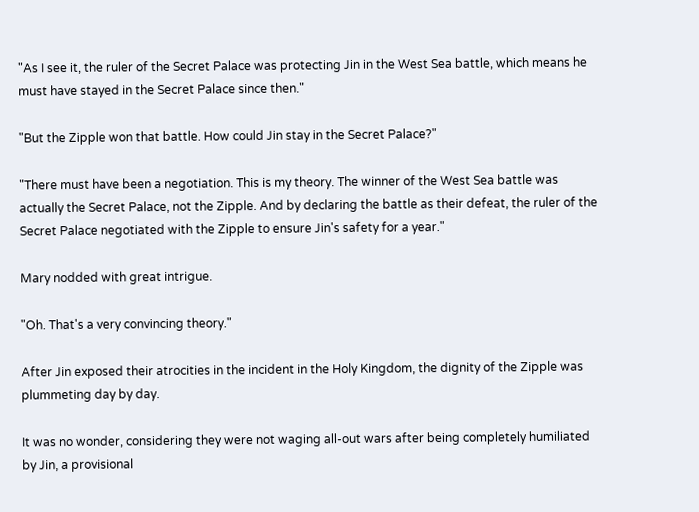"As I see it, the ruler of the Secret Palace was protecting Jin in the West Sea battle, which means he must have stayed in the Secret Palace since then."

"But the Zipple won that battle. How could Jin stay in the Secret Palace?"

"There must have been a negotiation. This is my theory. The winner of the West Sea battle was actually the Secret Palace, not the Zipple. And by declaring the battle as their defeat, the ruler of the Secret Palace negotiated with the Zipple to ensure Jin's safety for a year."

Mary nodded with great intrigue.

"Oh. That's a very convincing theory."

After Jin exposed their atrocities in the incident in the Holy Kingdom, the dignity of the Zipple was plummeting day by day.

It was no wonder, considering they were not waging all-out wars after being completely humiliated by Jin, a provisional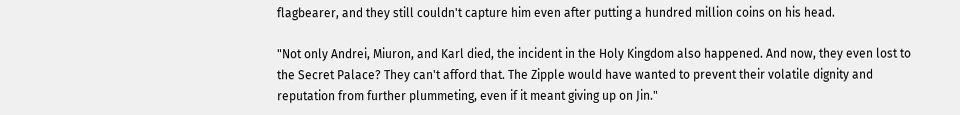flagbearer, and they still couldn't capture him even after putting a hundred million coins on his head.

"Not only Andrei, Miuron, and Karl died, the incident in the Holy Kingdom also happened. And now, they even lost to the Secret Palace? They can't afford that. The Zipple would have wanted to prevent their volatile dignity and reputation from further plummeting, even if it meant giving up on Jin."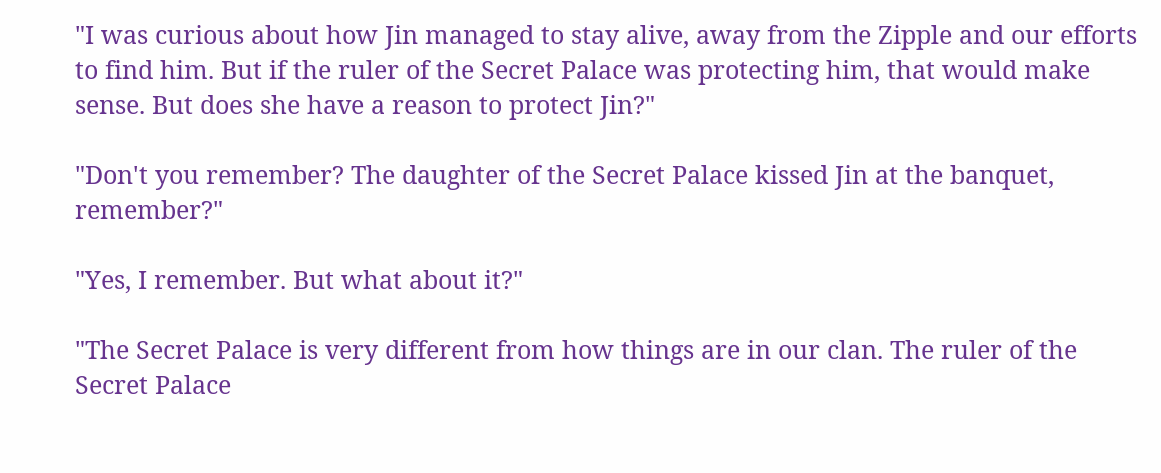"I was curious about how Jin managed to stay alive, away from the Zipple and our efforts to find him. But if the ruler of the Secret Palace was protecting him, that would make sense. But does she have a reason to protect Jin?"

"Don't you remember? The daughter of the Secret Palace kissed Jin at the banquet, remember?"

"Yes, I remember. But what about it?"

"The Secret Palace is very different from how things are in our clan. The ruler of the Secret Palace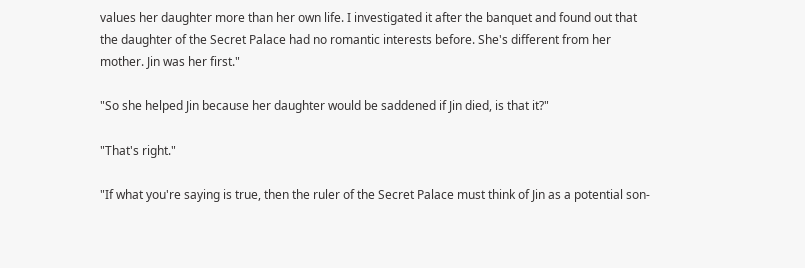values her daughter more than her own life. I investigated it after the banquet and found out that the daughter of the Secret Palace had no romantic interests before. She's different from her mother. Jin was her first."

"So she helped Jin because her daughter would be saddened if Jin died, is that it?"

"That's right."

"If what you're saying is true, then the ruler of the Secret Palace must think of Jin as a potential son-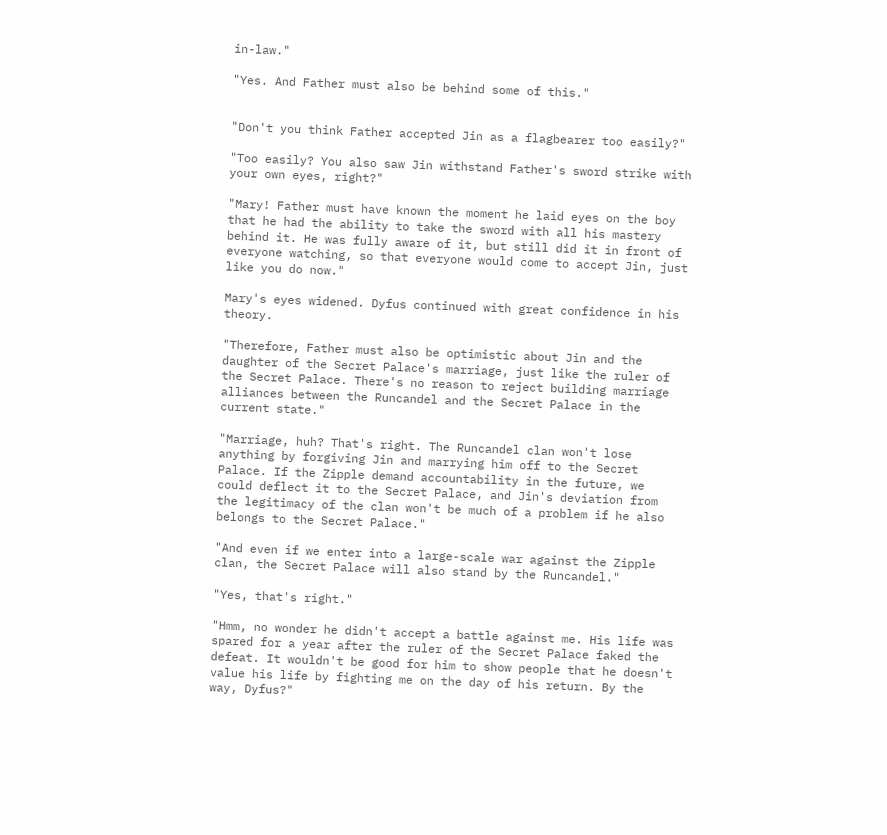in-law."

"Yes. And Father must also be behind some of this."


"Don't you think Father accepted Jin as a flagbearer too easily?"

"Too easily? You also saw Jin withstand Father's sword strike with your own eyes, right?"

"Mary! Father must have known the moment he laid eyes on the boy that he had the ability to take the sword with all his mastery behind it. He was fully aware of it, but still did it in front of everyone watching, so that everyone would come to accept Jin, just like you do now."

Mary's eyes widened. Dyfus continued with great confidence in his theory.

"Therefore, Father must also be optimistic about Jin and the daughter of the Secret Palace's marriage, just like the ruler of the Secret Palace. There's no reason to reject building marriage alliances between the Runcandel and the Secret Palace in the current state."

"Marriage, huh? That's right. The Runcandel clan won't lose anything by forgiving Jin and marrying him off to the Secret Palace. If the Zipple demand accountability in the future, we could deflect it to the Secret Palace, and Jin's deviation from the legitimacy of the clan won't be much of a problem if he also belongs to the Secret Palace."

"And even if we enter into a large-scale war against the Zipple clan, the Secret Palace will also stand by the Runcandel."

"Yes, that's right."

"Hmm, no wonder he didn't accept a battle against me. His life was spared for a year after the ruler of the Secret Palace faked the defeat. It wouldn't be good for him to show people that he doesn't value his life by fighting me on the day of his return. By the way, Dyfus?"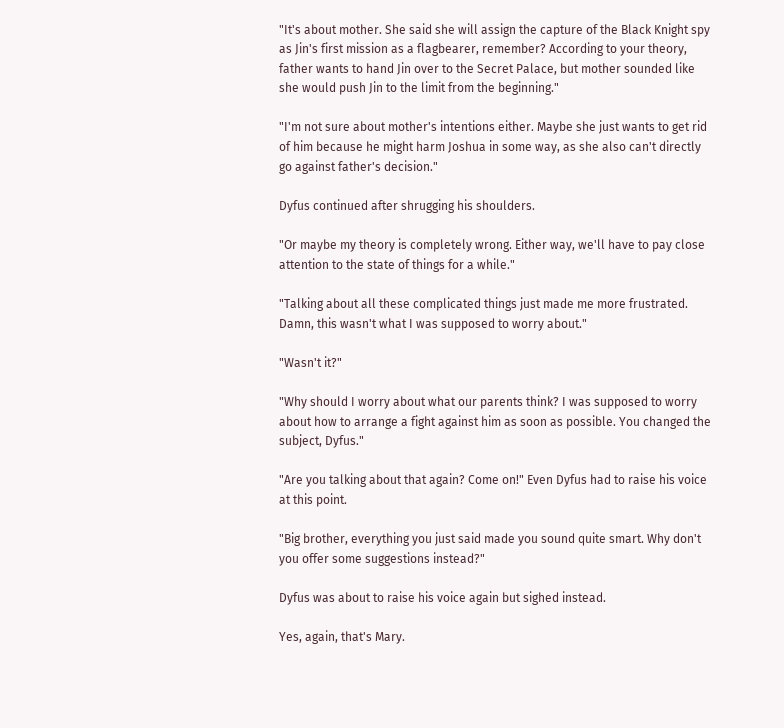"It's about mother. She said she will assign the capture of the Black Knight spy as Jin's first mission as a flagbearer, remember? According to your theory, father wants to hand Jin over to the Secret Palace, but mother sounded like she would push Jin to the limit from the beginning."

"I'm not sure about mother's intentions either. Maybe she just wants to get rid of him because he might harm Joshua in some way, as she also can't directly go against father's decision."

Dyfus continued after shrugging his shoulders.

"Or maybe my theory is completely wrong. Either way, we'll have to pay close attention to the state of things for a while."

"Talking about all these complicated things just made me more frustrated. Damn, this wasn't what I was supposed to worry about."

"Wasn't it?"

"Why should I worry about what our parents think? I was supposed to worry about how to arrange a fight against him as soon as possible. You changed the subject, Dyfus."

"Are you talking about that again? Come on!" Even Dyfus had to raise his voice at this point.

"Big brother, everything you just said made you sound quite smart. Why don't you offer some suggestions instead?"

Dyfus was about to raise his voice again but sighed instead.

Yes, again, that's Mary.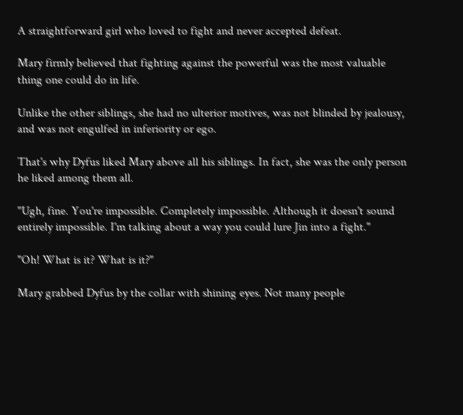A straightforward girl who loved to fight and never accepted defeat.

Mary firmly believed that fighting against the powerful was the most valuable thing one could do in life.

Unlike the other siblings, she had no ulterior motives, was not blinded by jealousy, and was not engulfed in inferiority or ego.

That's why Dyfus liked Mary above all his siblings. In fact, she was the only person he liked among them all.

"Ugh, fine. You're impossible. Completely impossible. Although it doesn't sound entirely impossible. I'm talking about a way you could lure Jin into a fight."

"Oh! What is it? What is it?"

Mary grabbed Dyfus by the collar with shining eyes. Not many people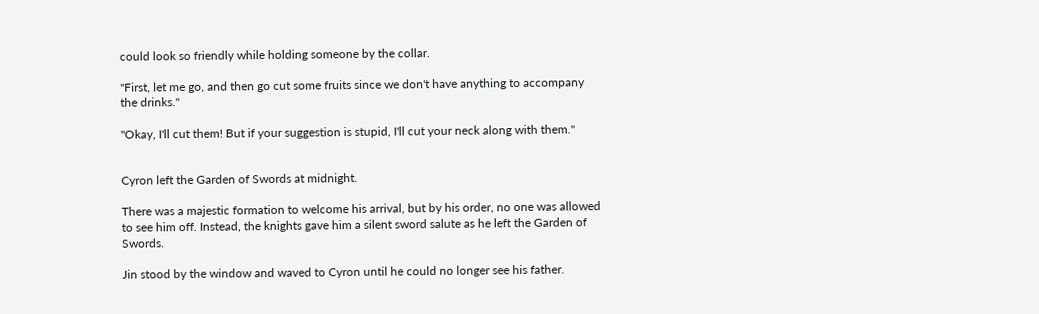could look so friendly while holding someone by the collar.

"First, let me go, and then go cut some fruits since we don't have anything to accompany the drinks."

"Okay, I'll cut them! But if your suggestion is stupid, I'll cut your neck along with them."


Cyron left the Garden of Swords at midnight.

There was a majestic formation to welcome his arrival, but by his order, no one was allowed to see him off. Instead, the knights gave him a silent sword salute as he left the Garden of Swords.

Jin stood by the window and waved to Cyron until he could no longer see his father.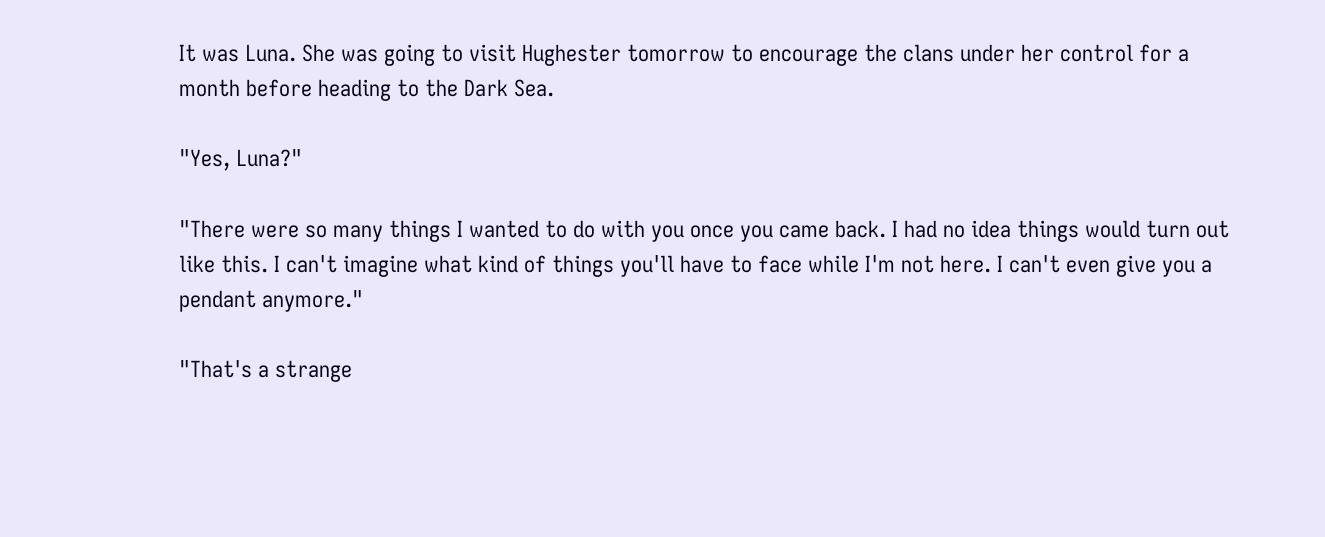It was Luna. She was going to visit Hughester tomorrow to encourage the clans under her control for a month before heading to the Dark Sea.

"Yes, Luna?"

"There were so many things I wanted to do with you once you came back. I had no idea things would turn out like this. I can't imagine what kind of things you'll have to face while I'm not here. I can't even give you a pendant anymore."

"That's a strange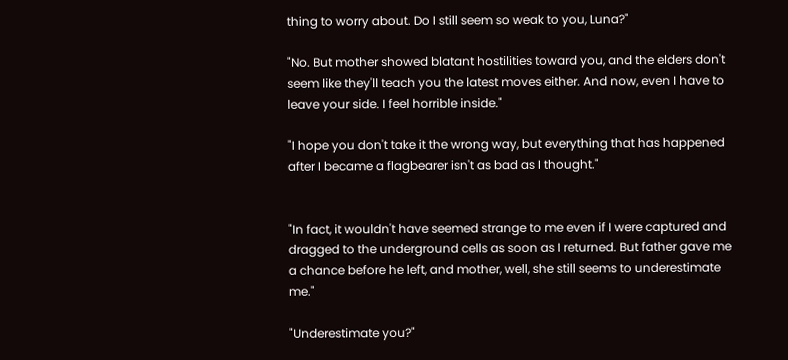thing to worry about. Do I still seem so weak to you, Luna?"

"No. But mother showed blatant hostilities toward you, and the elders don't seem like they'll teach you the latest moves either. And now, even I have to leave your side. I feel horrible inside."

"I hope you don't take it the wrong way, but everything that has happened after I became a flagbearer isn't as bad as I thought."


"In fact, it wouldn't have seemed strange to me even if I were captured and dragged to the underground cells as soon as I returned. But father gave me a chance before he left, and mother, well, she still seems to underestimate me."

"Underestimate you?"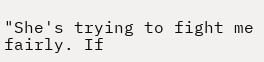"She's trying to fight me fairly. If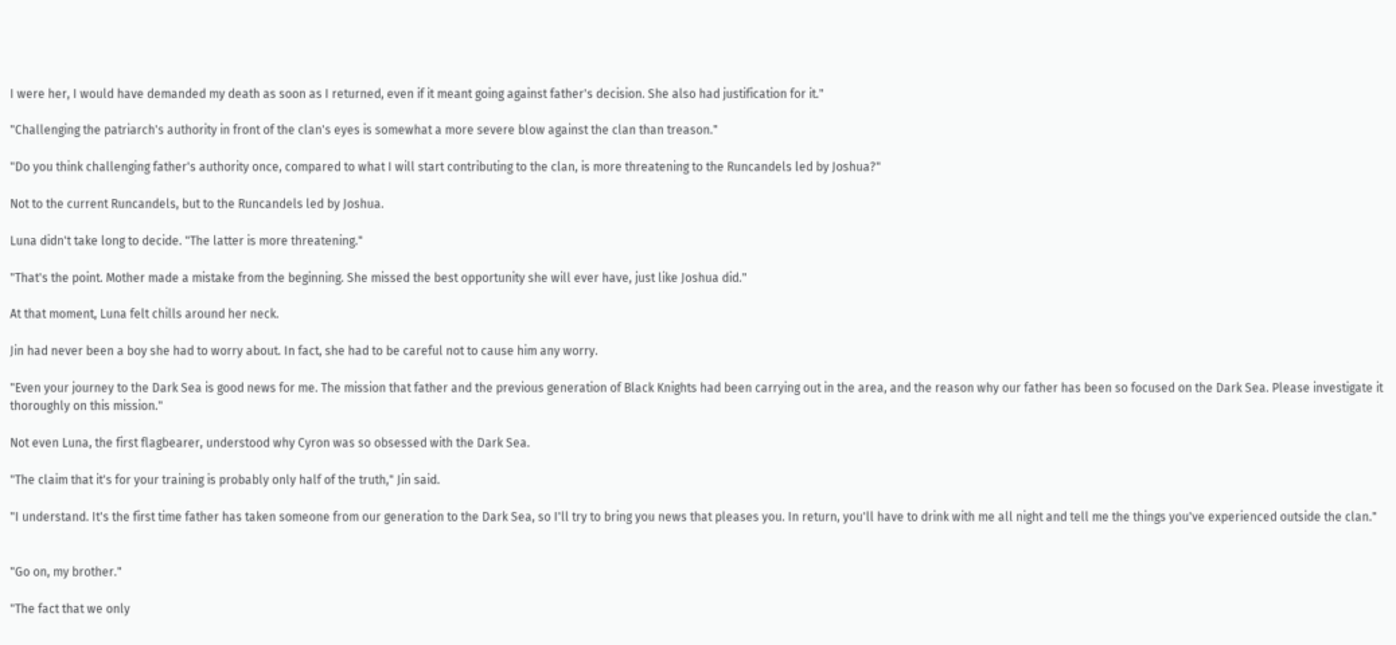I were her, I would have demanded my death as soon as I returned, even if it meant going against father's decision. She also had justification for it."

"Challenging the patriarch's authority in front of the clan's eyes is somewhat a more severe blow against the clan than treason."

"Do you think challenging father's authority once, compared to what I will start contributing to the clan, is more threatening to the Runcandels led by Joshua?"

Not to the current Runcandels, but to the Runcandels led by Joshua.

Luna didn't take long to decide. "The latter is more threatening."

"That's the point. Mother made a mistake from the beginning. She missed the best opportunity she will ever have, just like Joshua did."

At that moment, Luna felt chills around her neck.

Jin had never been a boy she had to worry about. In fact, she had to be careful not to cause him any worry.

"Even your journey to the Dark Sea is good news for me. The mission that father and the previous generation of Black Knights had been carrying out in the area, and the reason why our father has been so focused on the Dark Sea. Please investigate it thoroughly on this mission."

Not even Luna, the first flagbearer, understood why Cyron was so obsessed with the Dark Sea.

"The claim that it's for your training is probably only half of the truth," Jin said.

"I understand. It's the first time father has taken someone from our generation to the Dark Sea, so I'll try to bring you news that pleases you. In return, you'll have to drink with me all night and tell me the things you've experienced outside the clan."


"Go on, my brother."

"The fact that we only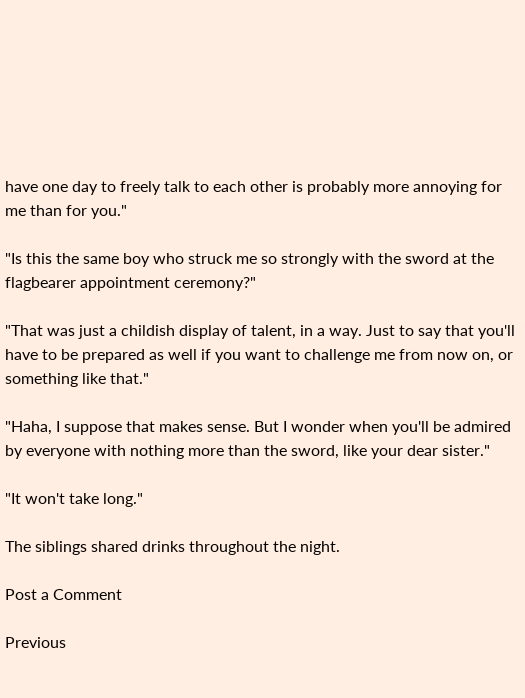have one day to freely talk to each other is probably more annoying for me than for you."

"Is this the same boy who struck me so strongly with the sword at the flagbearer appointment ceremony?"

"That was just a childish display of talent, in a way. Just to say that you'll have to be prepared as well if you want to challenge me from now on, or something like that."

"Haha, I suppose that makes sense. But I wonder when you'll be admired by everyone with nothing more than the sword, like your dear sister."

"It won't take long."

The siblings shared drinks throughout the night.

Post a Comment

Previous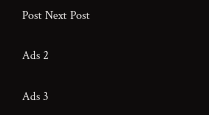Post Next Post

Ads 2

Ads 3